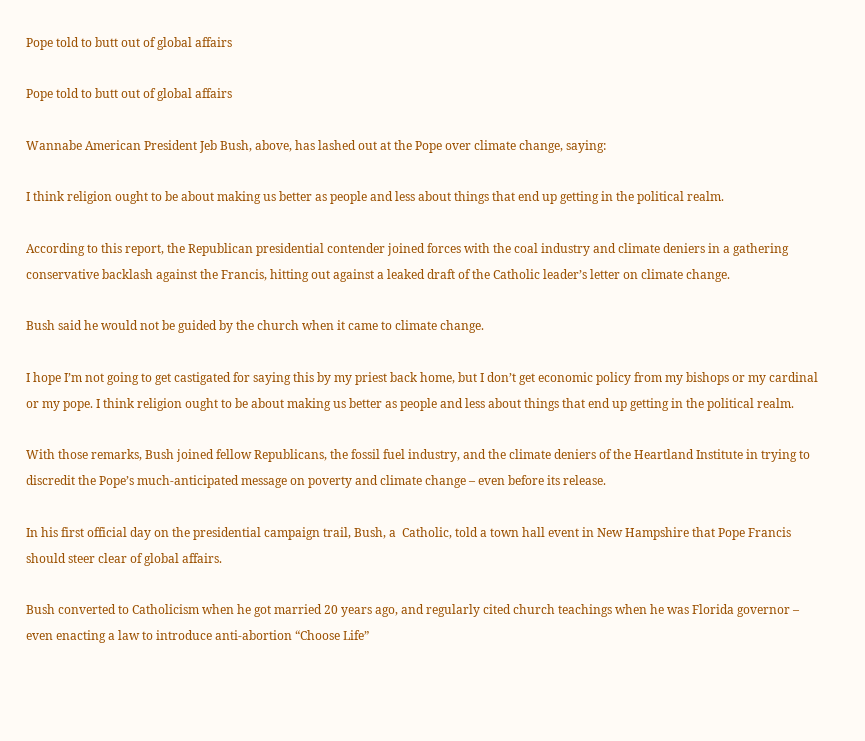Pope told to butt out of global affairs

Pope told to butt out of global affairs

Wannabe American President Jeb Bush, above, has lashed out at the Pope over climate change, saying:

I think religion ought to be about making us better as people and less about things that end up getting in the political realm.

According to this report, the Republican presidential contender joined forces with the coal industry and climate deniers in a gathering conservative backlash against the Francis, hitting out against a leaked draft of the Catholic leader’s letter on climate change.

Bush said he would not be guided by the church when it came to climate change.

I hope I’m not going to get castigated for saying this by my priest back home, but I don’t get economic policy from my bishops or my cardinal or my pope. I think religion ought to be about making us better as people and less about things that end up getting in the political realm.

With those remarks, Bush joined fellow Republicans, the fossil fuel industry, and the climate deniers of the Heartland Institute in trying to discredit the Pope’s much-anticipated message on poverty and climate change – even before its release.

In his first official day on the presidential campaign trail, Bush, a  Catholic, told a town hall event in New Hampshire that Pope Francis should steer clear of global affairs.

Bush converted to Catholicism when he got married 20 years ago, and regularly cited church teachings when he was Florida governor – even enacting a law to introduce anti-abortion “Choose Life”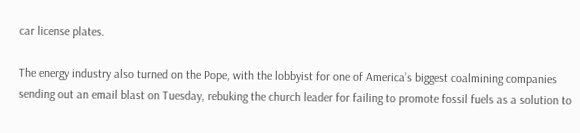car license plates.

The energy industry also turned on the Pope, with the lobbyist for one of America’s biggest coalmining companies sending out an email blast on Tuesday, rebuking the church leader for failing to promote fossil fuels as a solution to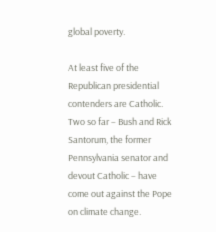global poverty.

At least five of the Republican presidential contenders are Catholic. Two so far – Bush and Rick Santorum, the former Pennsylvania senator and devout Catholic – have come out against the Pope on climate change.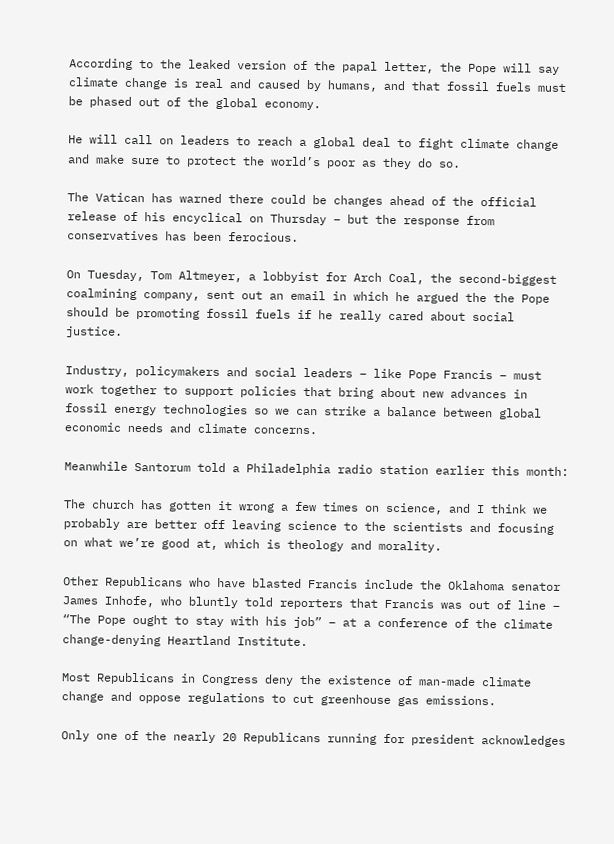According to the leaked version of the papal letter, the Pope will say climate change is real and caused by humans, and that fossil fuels must be phased out of the global economy.

He will call on leaders to reach a global deal to fight climate change and make sure to protect the world’s poor as they do so.

The Vatican has warned there could be changes ahead of the official release of his encyclical on Thursday – but the response from conservatives has been ferocious.

On Tuesday, Tom Altmeyer, a lobbyist for Arch Coal, the second-biggest coalmining company, sent out an email in which he argued the the Pope should be promoting fossil fuels if he really cared about social justice.

Industry, policymakers and social leaders – like Pope Francis – must work together to support policies that bring about new advances in fossil energy technologies so we can strike a balance between global economic needs and climate concerns.

Meanwhile Santorum told a Philadelphia radio station earlier this month:

The church has gotten it wrong a few times on science, and I think we probably are better off leaving science to the scientists and focusing on what we’re good at, which is theology and morality.

Other Republicans who have blasted Francis include the Oklahoma senator James Inhofe, who bluntly told reporters that Francis was out of line – “The Pope ought to stay with his job” – at a conference of the climate change-denying Heartland Institute.

Most Republicans in Congress deny the existence of man-made climate change and oppose regulations to cut greenhouse gas emissions.

Only one of the nearly 20 Republicans running for president acknowledges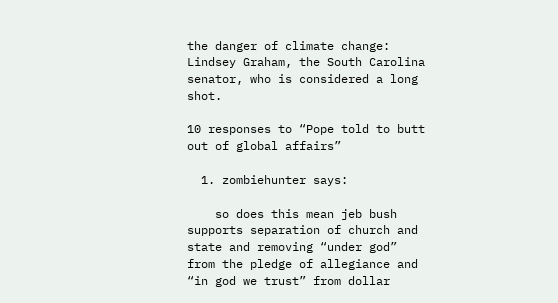the danger of climate change: Lindsey Graham, the South Carolina senator, who is considered a long shot.

10 responses to “Pope told to butt out of global affairs”

  1. zombiehunter says:

    so does this mean jeb bush supports separation of church and state and removing “under god” from the pledge of allegiance and “in god we trust” from dollar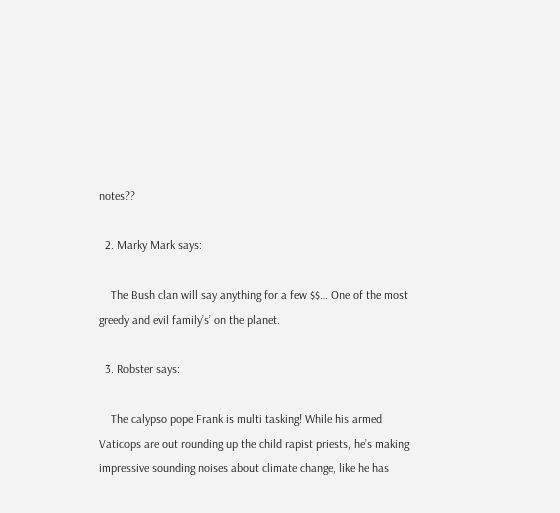notes??

  2. Marky Mark says:

    The Bush clan will say anything for a few $$… One of the most greedy and evil family’s’ on the planet.

  3. Robster says:

    The calypso pope Frank is multi tasking! While his armed Vaticops are out rounding up the child rapist priests, he’s making impressive sounding noises about climate change, like he has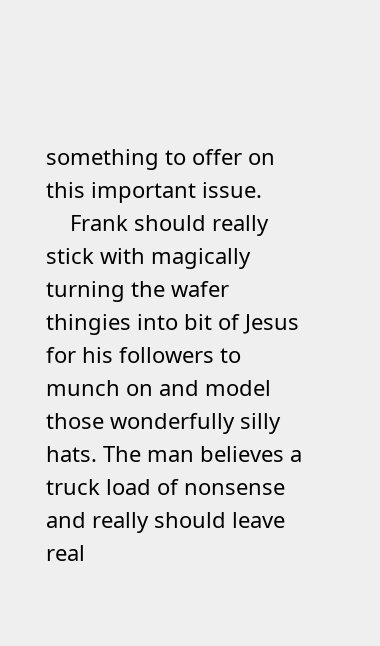something to offer on this important issue.
    Frank should really stick with magically turning the wafer thingies into bit of Jesus for his followers to munch on and model those wonderfully silly hats. The man believes a truck load of nonsense and really should leave real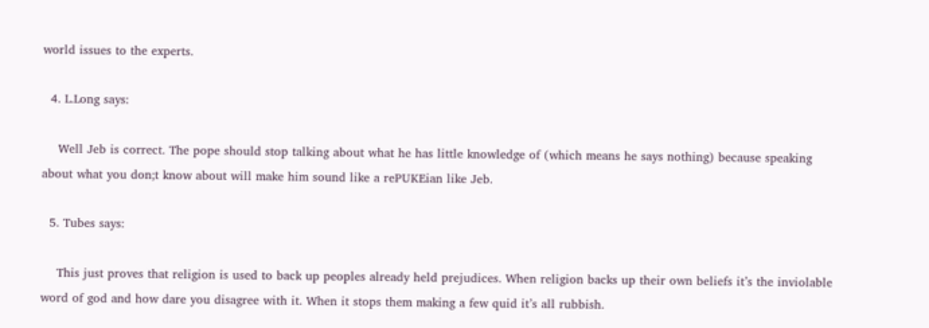world issues to the experts.

  4. L.Long says:

    Well Jeb is correct. The pope should stop talking about what he has little knowledge of (which means he says nothing) because speaking about what you don;t know about will make him sound like a rePUKEian like Jeb.

  5. Tubes says:

    This just proves that religion is used to back up peoples already held prejudices. When religion backs up their own beliefs it’s the inviolable word of god and how dare you disagree with it. When it stops them making a few quid it’s all rubbish.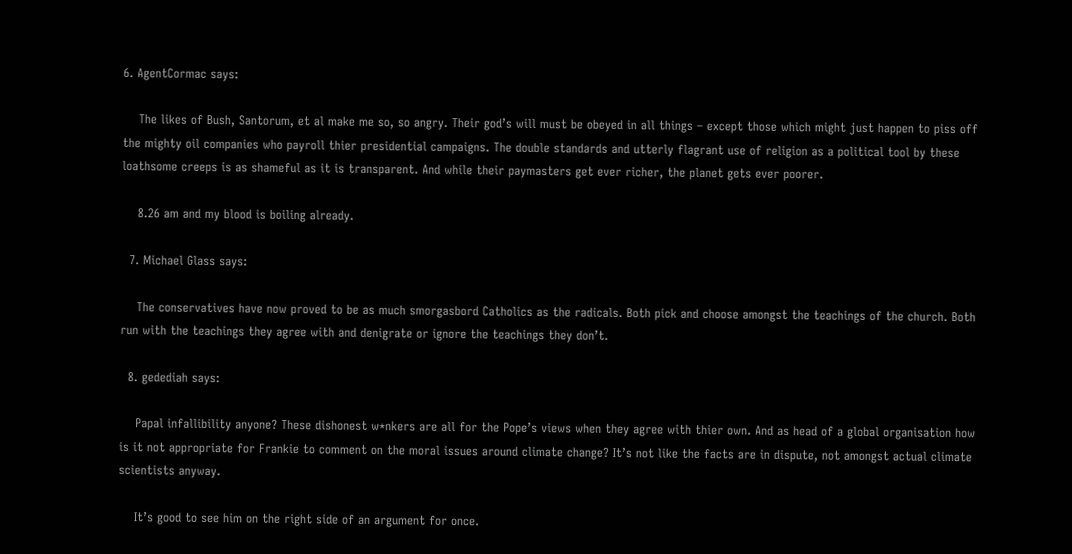6. AgentCormac says:

    The likes of Bush, Santorum, et al make me so, so angry. Their god’s will must be obeyed in all things – except those which might just happen to piss off the mighty oil companies who payroll thier presidential campaigns. The double standards and utterly flagrant use of religion as a political tool by these loathsome creeps is as shameful as it is transparent. And while their paymasters get ever richer, the planet gets ever poorer.

    8.26 am and my blood is boiling already.

  7. Michael Glass says:

    The conservatives have now proved to be as much smorgasbord Catholics as the radicals. Both pick and choose amongst the teachings of the church. Both run with the teachings they agree with and denigrate or ignore the teachings they don’t.

  8. gedediah says:

    Papal infallibility anyone? These dishonest w*nkers are all for the Pope’s views when they agree with thier own. And as head of a global organisation how is it not appropriate for Frankie to comment on the moral issues around climate change? It’s not like the facts are in dispute, not amongst actual climate scientists anyway.

    It’s good to see him on the right side of an argument for once.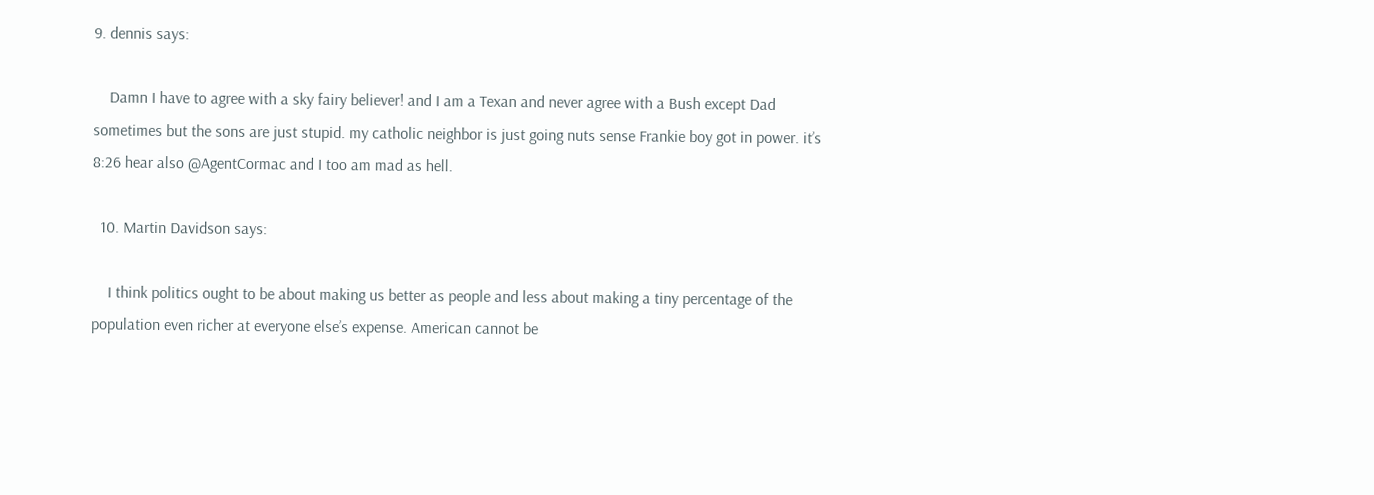9. dennis says:

    Damn I have to agree with a sky fairy believer! and I am a Texan and never agree with a Bush except Dad sometimes but the sons are just stupid. my catholic neighbor is just going nuts sense Frankie boy got in power. it’s 8:26 hear also @AgentCormac and I too am mad as hell.

  10. Martin Davidson says:

    I think politics ought to be about making us better as people and less about making a tiny percentage of the population even richer at everyone else’s expense. American cannot be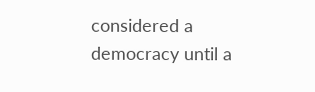considered a democracy until a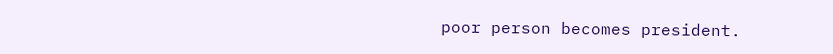poor person becomes president.